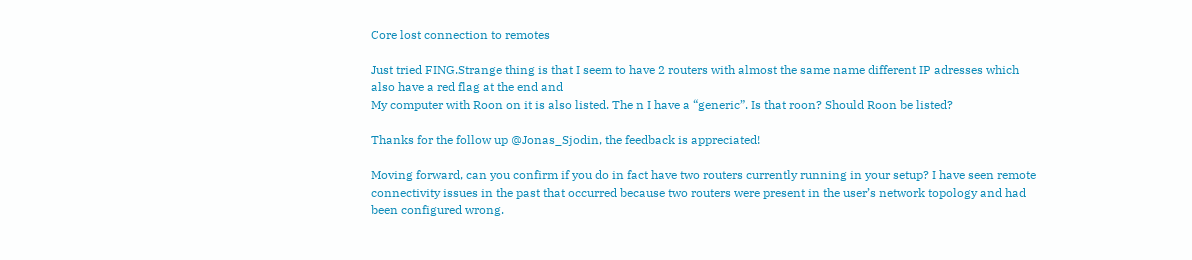Core lost connection to remotes

Just tried FING.Strange thing is that I seem to have 2 routers with almost the same name different IP adresses which also have a red flag at the end and
My computer with Roon on it is also listed. The n I have a “generic”. Is that roon? Should Roon be listed?

Thanks for the follow up @Jonas_Sjodin, the feedback is appreciated!

Moving forward, can you confirm if you do in fact have two routers currently running in your setup? I have seen remote connectivity issues in the past that occurred because two routers were present in the user’s network topology and had been configured wrong.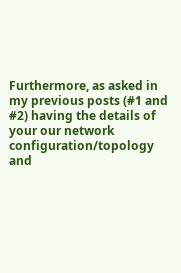Furthermore, as asked in my previous posts (#1 and #2) having the details of your our network configuration/topology and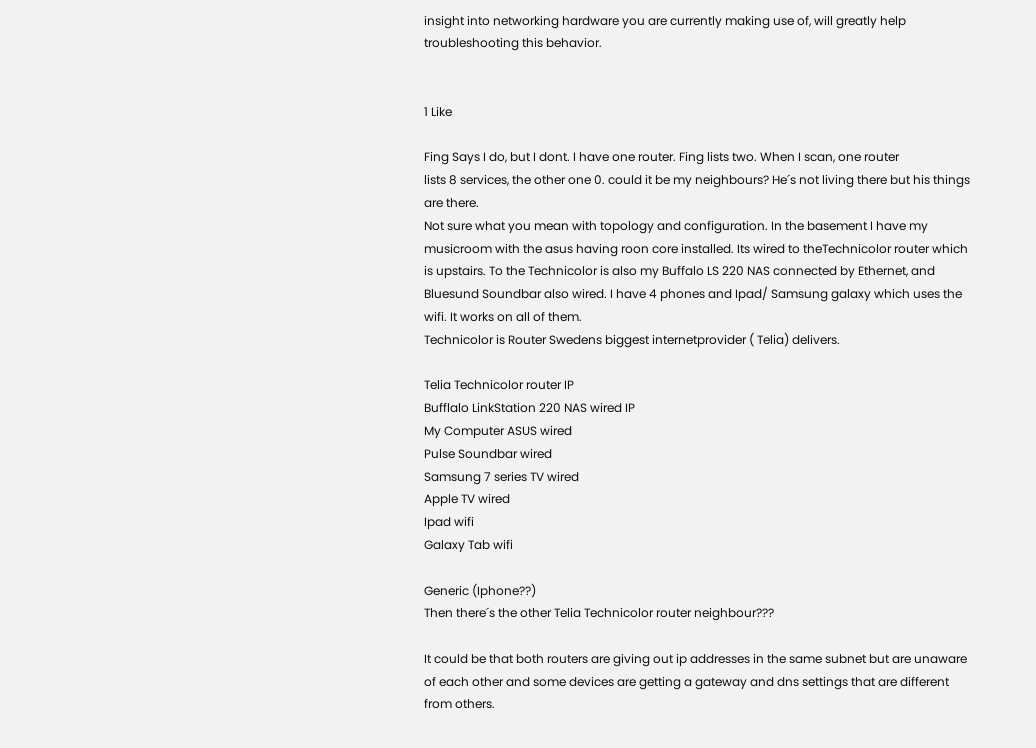insight into networking hardware you are currently making use of, will greatly help troubleshooting this behavior.


1 Like

Fing Says I do, but I dont. I have one router. Fing lists two. When I scan, one router
lists 8 services, the other one 0. could it be my neighbours? He´s not living there but his things are there.
Not sure what you mean with topology and configuration. In the basement I have my musicroom with the asus having roon core installed. Its wired to theTechnicolor router which is upstairs. To the Technicolor is also my Buffalo LS 220 NAS connected by Ethernet, and Bluesund Soundbar also wired. I have 4 phones and Ipad/ Samsung galaxy which uses the wifi. It works on all of them.
Technicolor is Router Swedens biggest internetprovider ( Telia) delivers.

Telia Technicolor router IP
Bufflalo LinkStation 220 NAS wired IP
My Computer ASUS wired
Pulse Soundbar wired
Samsung 7 series TV wired
Apple TV wired
Ipad wifi
Galaxy Tab wifi

Generic (Iphone??)
Then there´s the other Telia Technicolor router neighbour???

It could be that both routers are giving out ip addresses in the same subnet but are unaware of each other and some devices are getting a gateway and dns settings that are different from others.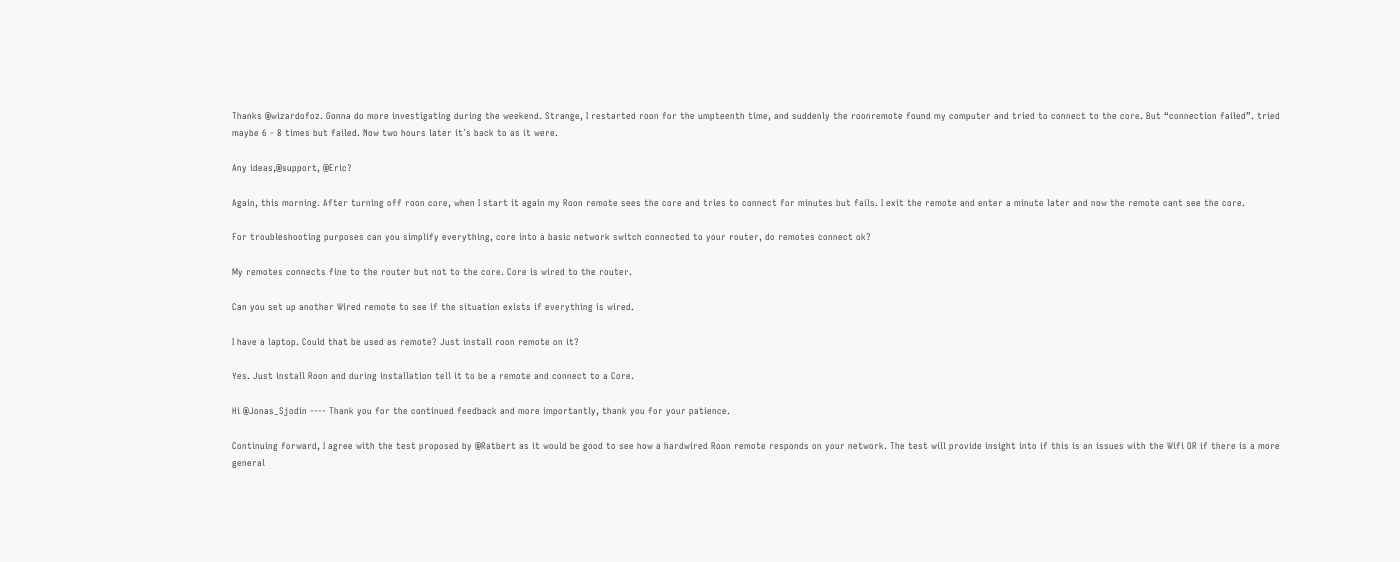Thanks @wizardofoz. Gonna do more investigating during the weekend. Strange, I restarted roon for the umpteenth time, and suddenly the roonremote found my computer and tried to connect to the core. But “connection failed”. tried maybe 6 - 8 times but failed. Now two hours later it´s back to as it were.

Any ideas,@support, @Eric?

Again, this morning. After turning off roon core, when I start it again my Roon remote sees the core and tries to connect for minutes but fails. I exit the remote and enter a minute later and now the remote cant see the core.

For troubleshooting purposes can you simplify everything, core into a basic network switch connected to your router, do remotes connect ok?

My remotes connects fine to the router but not to the core. Core is wired to the router.

Can you set up another Wired remote to see if the situation exists if everything is wired.

I have a laptop. Could that be used as remote? Just install roon remote on it?

Yes. Just install Roon and during installation tell it to be a remote and connect to a Core.

Hi @Jonas_Sjodin ---- Thank you for the continued feedback and more importantly, thank you for your patience.

Continuing forward, I agree with the test proposed by @Ratbert as it would be good to see how a hardwired Roon remote responds on your network. The test will provide insight into if this is an issues with the Wifi OR if there is a more general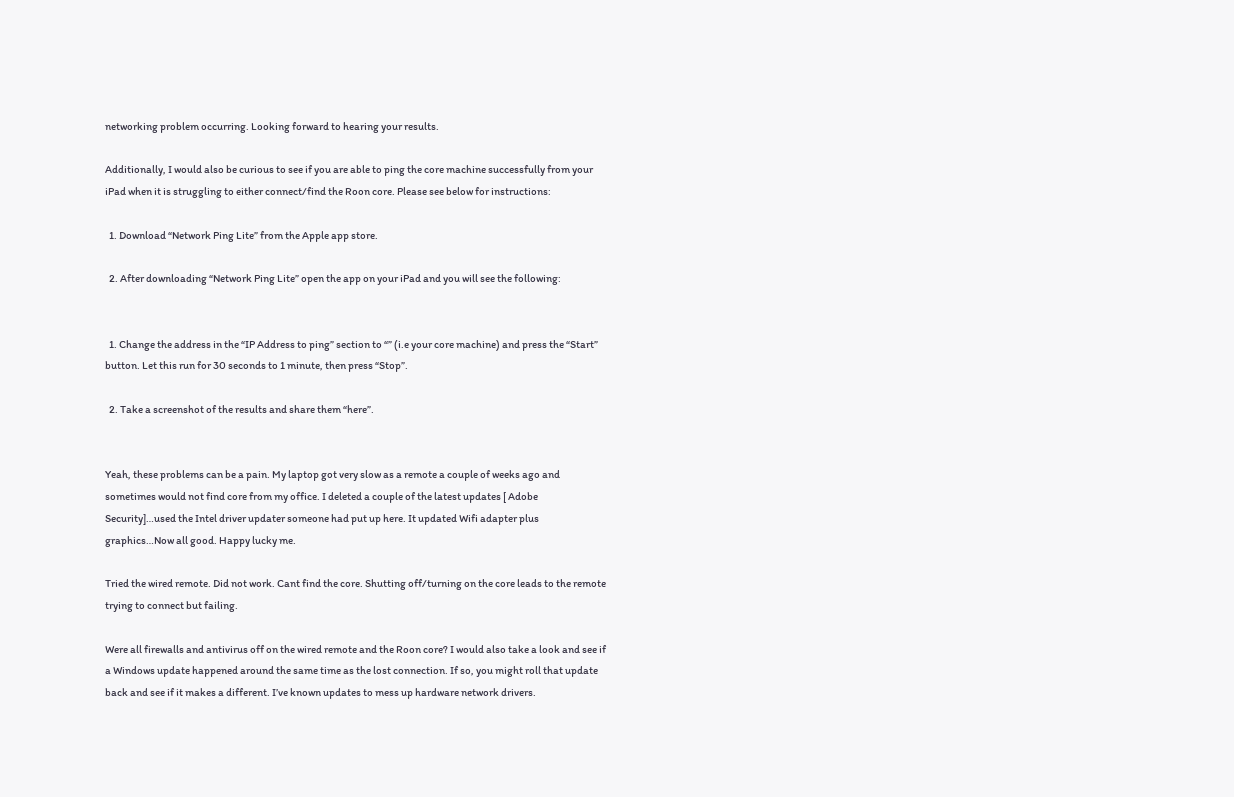networking problem occurring. Looking forward to hearing your results.

Additionally, I would also be curious to see if you are able to ping the core machine successfully from your iPad when it is struggling to either connect/find the Roon core. Please see below for instructions:

  1. Download “Network Ping Lite” from the Apple app store.

  2. After downloading “Network Ping Lite” open the app on your iPad and you will see the following:


  1. Change the address in the “IP Address to ping” section to “” (i.e your core machine) and press the “Start” button. Let this run for 30 seconds to 1 minute, then press “Stop”.

  2. Take a screenshot of the results and share them “here”.


Yeah, these problems can be a pain. My laptop got very slow as a remote a couple of weeks ago and sometimes would not find core from my office. I deleted a couple of the latest updates [ Adobe Security]…used the Intel driver updater someone had put up here. It updated Wifi adapter plus graphics…Now all good. Happy lucky me.

Tried the wired remote. Did not work. Cant find the core. Shutting off/turning on the core leads to the remote trying to connect but failing.

Were all firewalls and antivirus off on the wired remote and the Roon core? I would also take a look and see if a Windows update happened around the same time as the lost connection. If so, you might roll that update back and see if it makes a different. I’ve known updates to mess up hardware network drivers.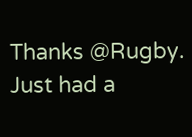Thanks @Rugby. Just had a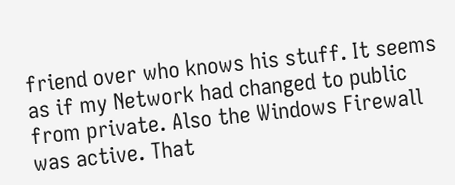friend over who knows his stuff. It seems as if my Network had changed to public from private. Also the Windows Firewall was active. That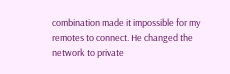combination made it impossible for my remotes to connect. He changed the network to private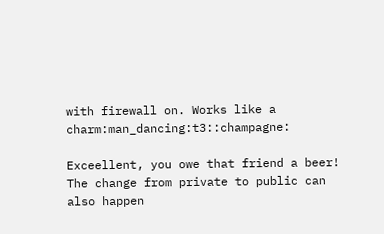with firewall on. Works like a charm:man_dancing:t3::champagne:

Exceellent, you owe that friend a beer! The change from private to public can also happen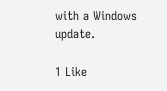with a Windows update.

1 Like